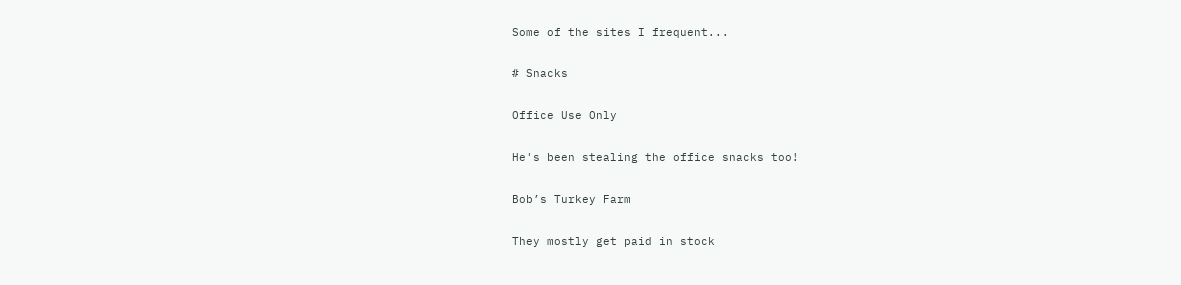Some of the sites I frequent...

# Snacks

Office Use Only

He's been stealing the office snacks too!

Bob’s Turkey Farm

They mostly get paid in stock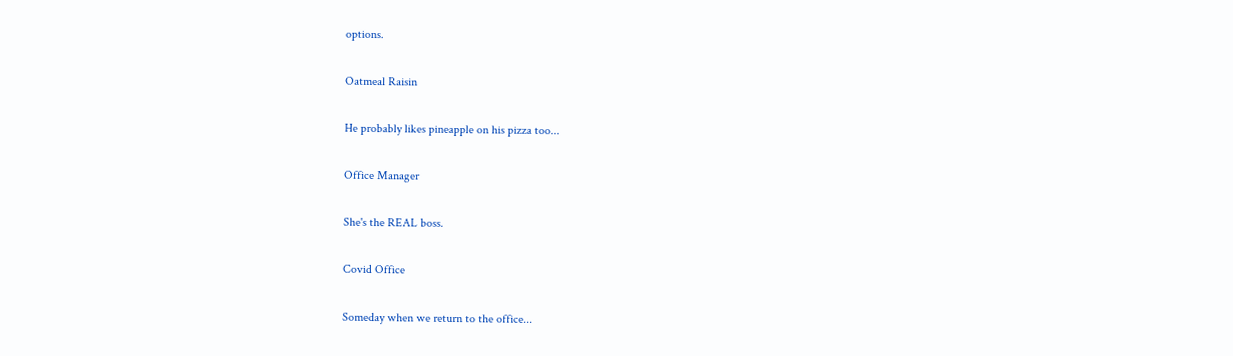options.

Oatmeal Raisin

He probably likes pineapple on his pizza too...

Office Manager

She's the REAL boss.

Covid Office

Someday when we return to the office...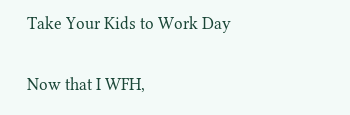Take Your Kids to Work Day

Now that I WFH,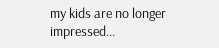my kids are no longer impressed...